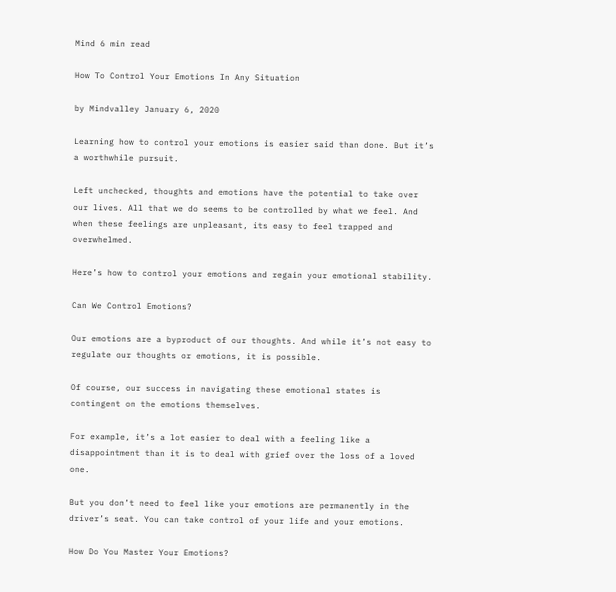Mind 6 min read

How To Control Your Emotions In Any Situation

by Mindvalley January 6, 2020

Learning how to control your emotions is easier said than done. But it’s a worthwhile pursuit.

Left unchecked, thoughts and emotions have the potential to take over our lives. All that we do seems to be controlled by what we feel. And when these feelings are unpleasant, its easy to feel trapped and overwhelmed.

Here’s how to control your emotions and regain your emotional stability.

Can We Control Emotions?

Our emotions are a byproduct of our thoughts. And while it’s not easy to regulate our thoughts or emotions, it is possible.

Of course, our success in navigating these emotional states is contingent on the emotions themselves.

For example, it’s a lot easier to deal with a feeling like a disappointment than it is to deal with grief over the loss of a loved one.

But you don’t need to feel like your emotions are permanently in the driver’s seat. You can take control of your life and your emotions.

How Do You Master Your Emotions?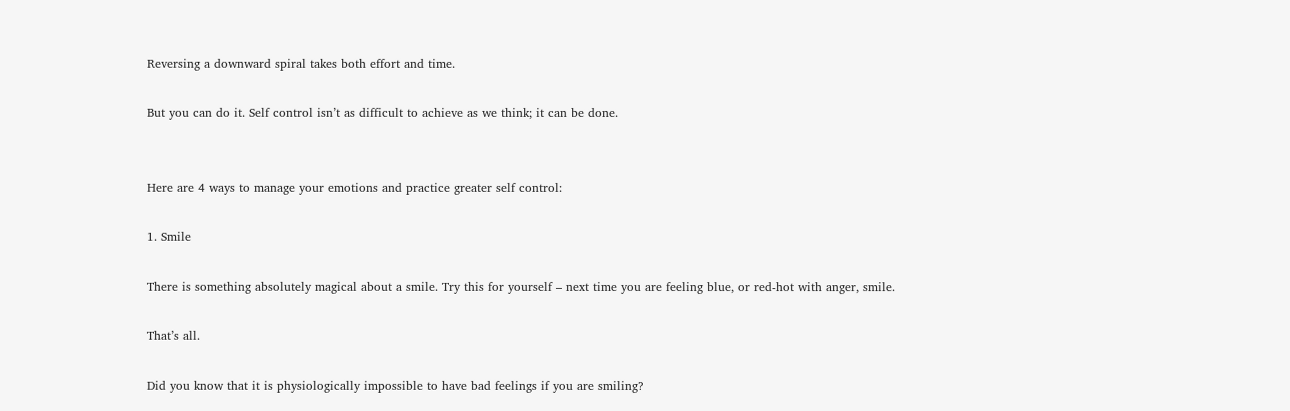Reversing a downward spiral takes both effort and time.

But you can do it. Self control isn’t as difficult to achieve as we think; it can be done.


Here are 4 ways to manage your emotions and practice greater self control:

1. Smile

There is something absolutely magical about a smile. Try this for yourself – next time you are feeling blue, or red-hot with anger, smile.

That’s all.

Did you know that it is physiologically impossible to have bad feelings if you are smiling?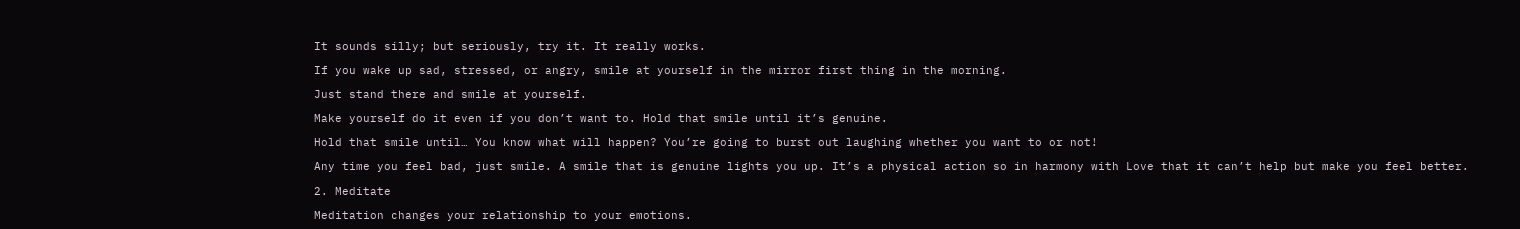It sounds silly; but seriously, try it. It really works.

If you wake up sad, stressed, or angry, smile at yourself in the mirror first thing in the morning.

Just stand there and smile at yourself.

Make yourself do it even if you don’t want to. Hold that smile until it’s genuine.

Hold that smile until… You know what will happen? You’re going to burst out laughing whether you want to or not!

Any time you feel bad, just smile. A smile that is genuine lights you up. It’s a physical action so in harmony with Love that it can’t help but make you feel better.

2. Meditate

Meditation changes your relationship to your emotions.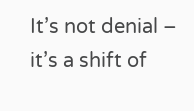It’s not denial – it’s a shift of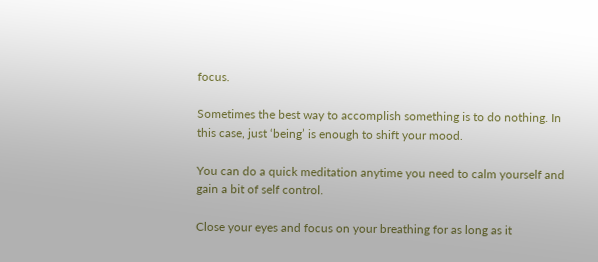focus.

Sometimes the best way to accomplish something is to do nothing. In this case, just ‘being’ is enough to shift your mood.

You can do a quick meditation anytime you need to calm yourself and gain a bit of self control.

Close your eyes and focus on your breathing for as long as it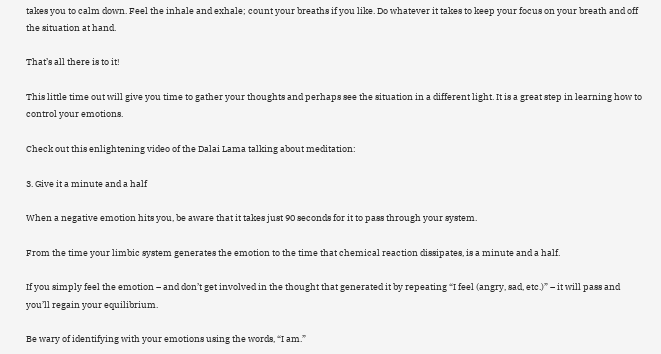takes you to calm down. Feel the inhale and exhale; count your breaths if you like. Do whatever it takes to keep your focus on your breath and off the situation at hand.

That’s all there is to it!

This little time out will give you time to gather your thoughts and perhaps see the situation in a different light. It is a great step in learning how to control your emotions.

Check out this enlightening video of the Dalai Lama talking about meditation:

3. Give it a minute and a half

When a negative emotion hits you, be aware that it takes just 90 seconds for it to pass through your system.

From the time your limbic system generates the emotion to the time that chemical reaction dissipates, is a minute and a half.

If you simply feel the emotion – and don’t get involved in the thought that generated it by repeating “I feel (angry, sad, etc.)” – it will pass and you’ll regain your equilibrium.

Be wary of identifying with your emotions using the words, “I am.”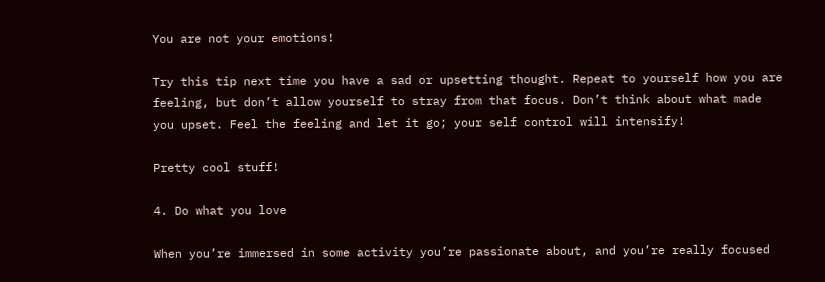You are not your emotions!

Try this tip next time you have a sad or upsetting thought. Repeat to yourself how you are feeling, but don’t allow yourself to stray from that focus. Don’t think about what made you upset. Feel the feeling and let it go; your self control will intensify!

Pretty cool stuff!

4. Do what you love

When you’re immersed in some activity you’re passionate about, and you’re really focused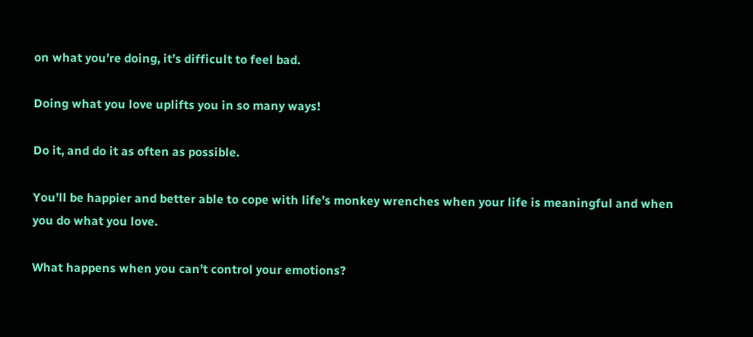on what you’re doing, it’s difficult to feel bad.

Doing what you love uplifts you in so many ways!

Do it, and do it as often as possible.

You’ll be happier and better able to cope with life’s monkey wrenches when your life is meaningful and when you do what you love.

What happens when you can’t control your emotions?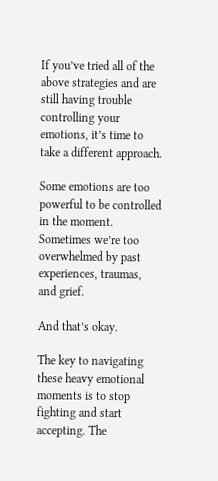If you’ve tried all of the above strategies and are still having trouble controlling your emotions, it’s time to take a different approach.

Some emotions are too powerful to be controlled in the moment. Sometimes we’re too overwhelmed by past experiences, traumas, and grief.

And that’s okay.

The key to navigating these heavy emotional moments is to stop fighting and start accepting. The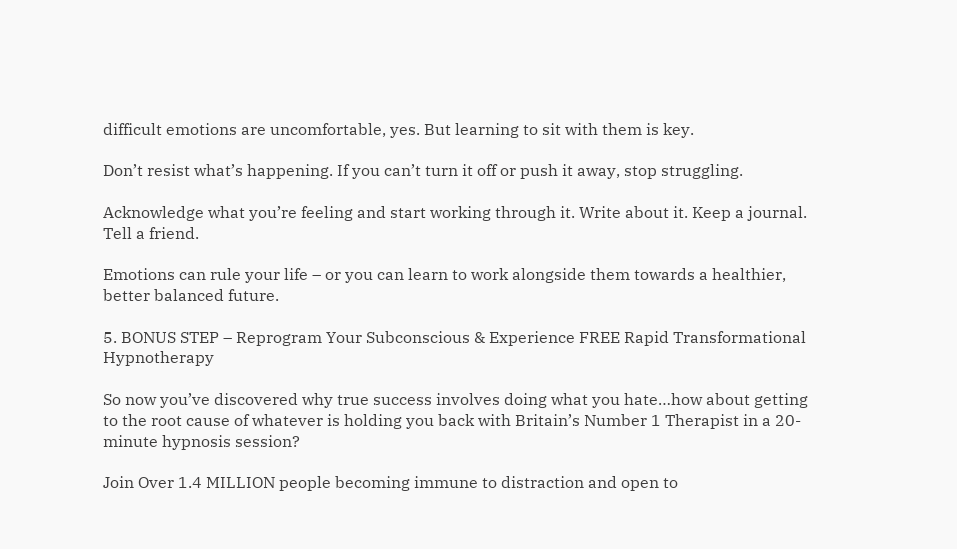difficult emotions are uncomfortable, yes. But learning to sit with them is key.

Don’t resist what’s happening. If you can’t turn it off or push it away, stop struggling.

Acknowledge what you’re feeling and start working through it. Write about it. Keep a journal. Tell a friend.

Emotions can rule your life – or you can learn to work alongside them towards a healthier, better balanced future.

5. BONUS STEP – Reprogram Your Subconscious & Experience FREE Rapid Transformational Hypnotherapy

So now you’ve discovered why true success involves doing what you hate…how about getting to the root cause of whatever is holding you back with Britain’s Number 1 Therapist in a 20-minute hypnosis session?

Join Over 1.4 MILLION people becoming immune to distraction and open to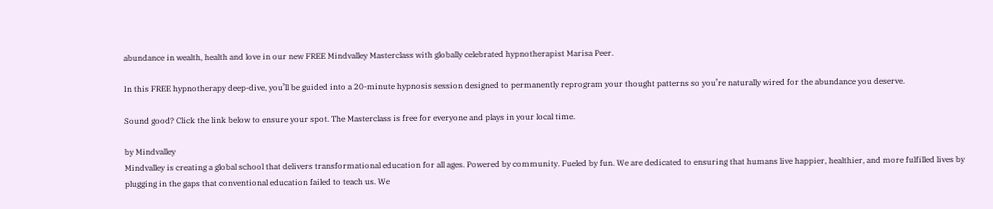abundance in wealth, health and love in our new FREE Mindvalley Masterclass with globally celebrated hypnotherapist Marisa Peer.

In this FREE hypnotherapy deep-dive, you’ll be guided into a 20-minute hypnosis session designed to permanently reprogram your thought patterns so you’re naturally wired for the abundance you deserve.

Sound good? Click the link below to ensure your spot. The Masterclass is free for everyone and plays in your local time.

by Mindvalley
Mindvalley is creating a global school that delivers transformational education for all ages. Powered by community. Fueled by fun. We are dedicated to ensuring that humans live happier, healthier, and more fulfilled lives by plugging in the gaps that conventional education failed to teach us. We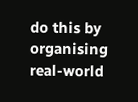do this by organising real-world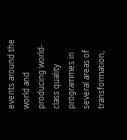events around the world and producing world-class quality programmes in several areas of transformation,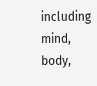including mind, body,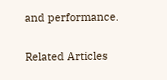and performance.

Related Articles